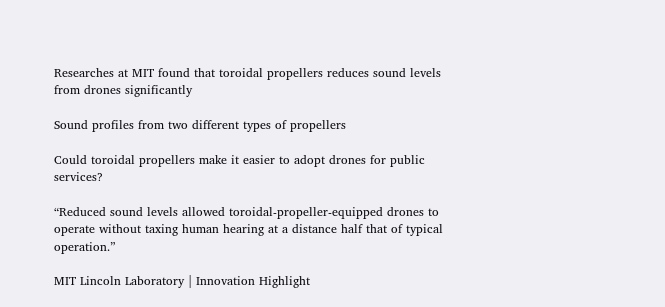Researches at MIT found that toroidal propellers reduces sound levels from drones significantly

Sound profiles from two different types of propellers

Could toroidal propellers make it easier to adopt drones for public services?

“Reduced sound levels allowed toroidal-propeller-equipped drones to operate without taxing human hearing at a distance half that of typical operation.”

MIT Lincoln Laboratory | Innovation Highlight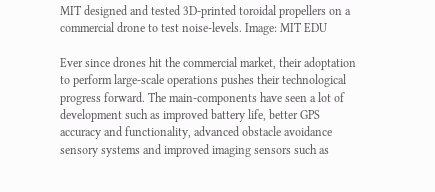MIT designed and tested 3D-printed toroidal propellers on a commercial drone to test noise-levels. Image: MIT EDU

Ever since drones hit the commercial market, their adoptation to perform large-scale operations pushes their technological progress forward. The main-components have seen a lot of development such as improved battery life, better GPS accuracy and functionality, advanced obstacle avoidance sensory systems and improved imaging sensors such as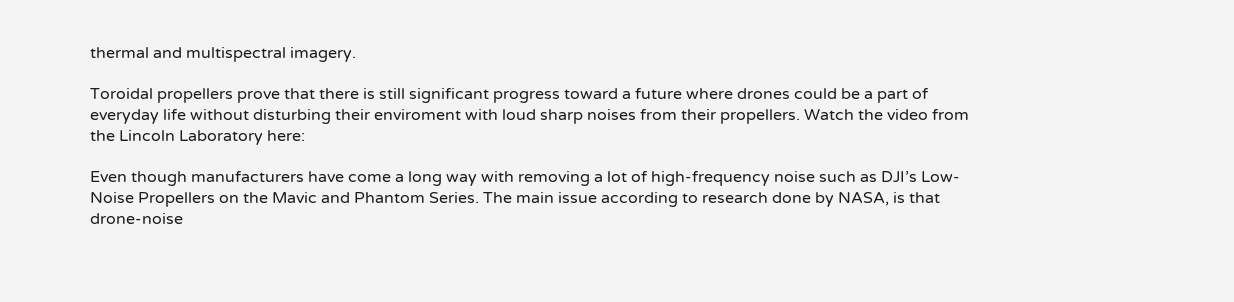thermal and multispectral imagery.

Toroidal propellers prove that there is still significant progress toward a future where drones could be a part of everyday life without disturbing their enviroment with loud sharp noises from their propellers. Watch the video from the Lincoln Laboratory here:

Even though manufacturers have come a long way with removing a lot of high-frequency noise such as DJI’s Low-Noise Propellers on the Mavic and Phantom Series. The main issue according to research done by NASA, is that drone-noise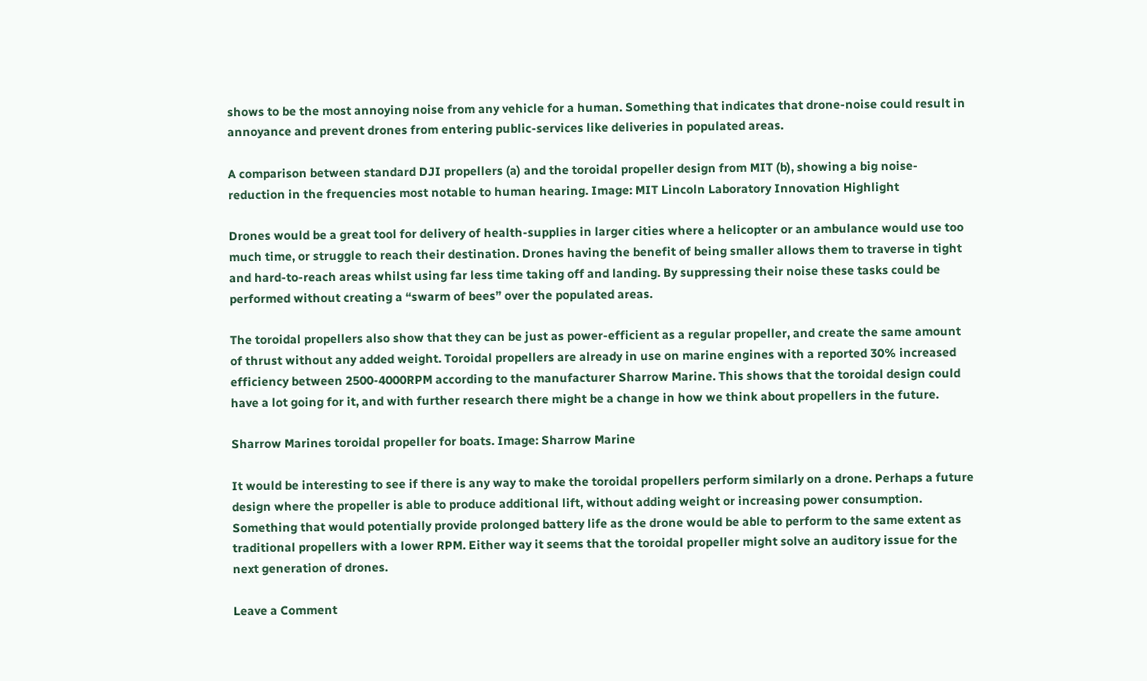shows to be the most annoying noise from any vehicle for a human. Something that indicates that drone-noise could result in annoyance and prevent drones from entering public-services like deliveries in populated areas.

A comparison between standard DJI propellers (a) and the toroidal propeller design from MIT (b), showing a big noise-reduction in the frequencies most notable to human hearing. Image: MIT Lincoln Laboratory Innovation Highlight

Drones would be a great tool for delivery of health-supplies in larger cities where a helicopter or an ambulance would use too much time, or struggle to reach their destination. Drones having the benefit of being smaller allows them to traverse in tight and hard-to-reach areas whilst using far less time taking off and landing. By suppressing their noise these tasks could be performed without creating a “swarm of bees” over the populated areas.

The toroidal propellers also show that they can be just as power-efficient as a regular propeller, and create the same amount of thrust without any added weight. Toroidal propellers are already in use on marine engines with a reported 30% increased efficiency between 2500-4000RPM according to the manufacturer Sharrow Marine. This shows that the toroidal design could have a lot going for it, and with further research there might be a change in how we think about propellers in the future.

Sharrow Marines toroidal propeller for boats. Image: Sharrow Marine

It would be interesting to see if there is any way to make the toroidal propellers perform similarly on a drone. Perhaps a future design where the propeller is able to produce additional lift, without adding weight or increasing power consumption. Something that would potentially provide prolonged battery life as the drone would be able to perform to the same extent as traditional propellers with a lower RPM. Either way it seems that the toroidal propeller might solve an auditory issue for the next generation of drones.

Leave a Comment